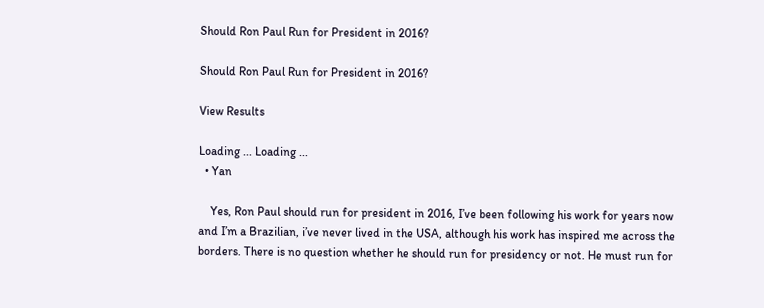Should Ron Paul Run for President in 2016?

Should Ron Paul Run for President in 2016?

View Results

Loading ... Loading ...
  • Yan

    Yes, Ron Paul should run for president in 2016, I’ve been following his work for years now and I’m a Brazilian, i’ve never lived in the USA, although his work has inspired me across the borders. There is no question whether he should run for presidency or not. He must run for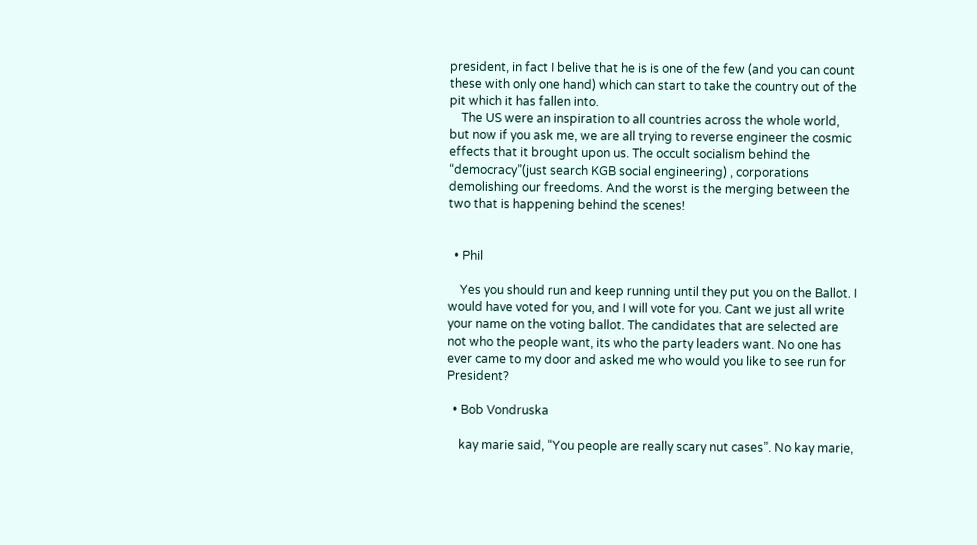president, in fact I belive that he is is one of the few (and you can count these with only one hand) which can start to take the country out of the pit which it has fallen into.
    The US were an inspiration to all countries across the whole world, but now if you ask me, we are all trying to reverse engineer the cosmic effects that it brought upon us. The occult socialism behind the “democracy”(just search KGB social engineering) , corporations demolishing our freedoms. And the worst is the merging between the two that is happening behind the scenes!


  • Phil

    Yes you should run and keep running until they put you on the Ballot. I would have voted for you, and I will vote for you. Cant we just all write your name on the voting ballot. The candidates that are selected are not who the people want, its who the party leaders want. No one has ever came to my door and asked me who would you like to see run for President?

  • Bob Vondruska

    kay marie said, “You people are really scary nut cases”. No kay marie,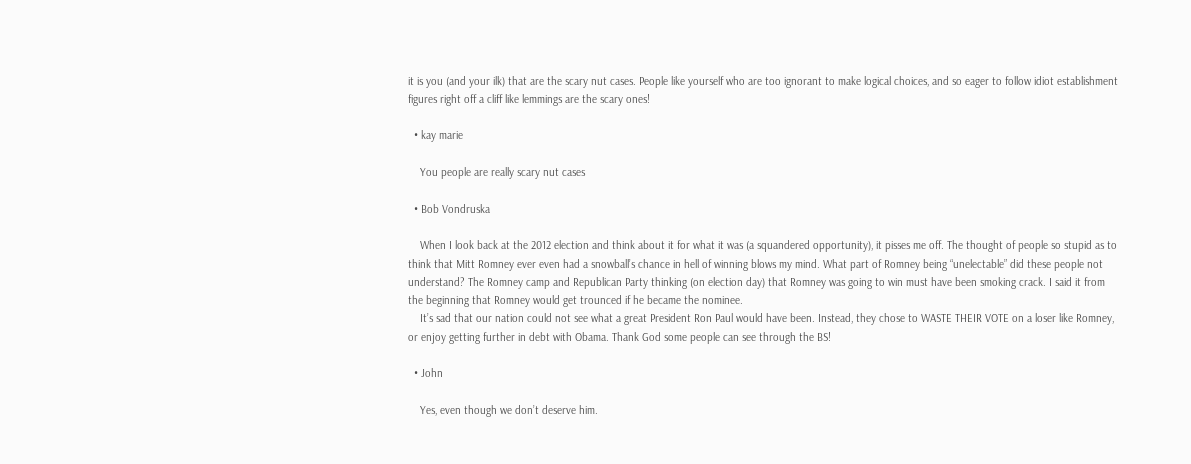it is you (and your ilk) that are the scary nut cases. People like yourself who are too ignorant to make logical choices, and so eager to follow idiot establishment figures right off a cliff like lemmings are the scary ones!

  • kay marie

    You people are really scary nut cases

  • Bob Vondruska

    When I look back at the 2012 election and think about it for what it was (a squandered opportunity), it pisses me off. The thought of people so stupid as to think that Mitt Romney ever even had a snowball’s chance in hell of winning blows my mind. What part of Romney being “unelectable” did these people not understand? The Romney camp and Republican Party thinking (on election day) that Romney was going to win must have been smoking crack. I said it from the beginning that Romney would get trounced if he became the nominee.
    It’s sad that our nation could not see what a great President Ron Paul would have been. Instead, they chose to WASTE THEIR VOTE on a loser like Romney, or enjoy getting further in debt with Obama. Thank God some people can see through the BS!

  • John

    Yes, even though we don’t deserve him.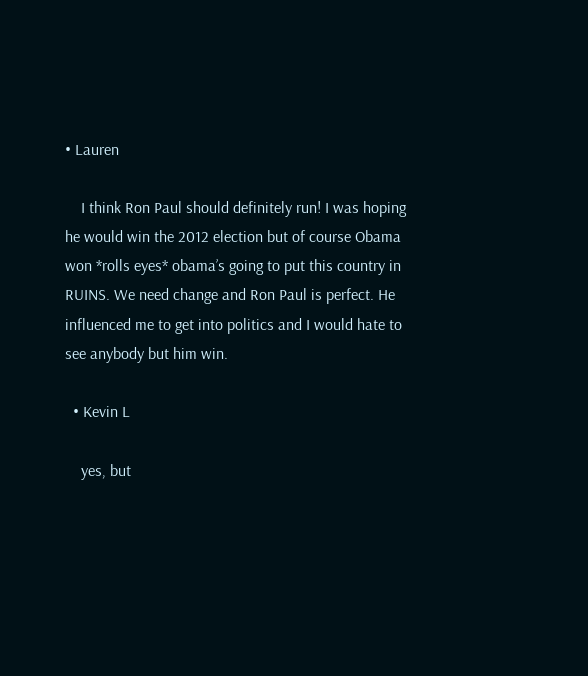• Lauren

    I think Ron Paul should definitely run! I was hoping he would win the 2012 election but of course Obama won *rolls eyes* obama’s going to put this country in RUINS. We need change and Ron Paul is perfect. He influenced me to get into politics and I would hate to see anybody but him win.

  • Kevin L

    yes, but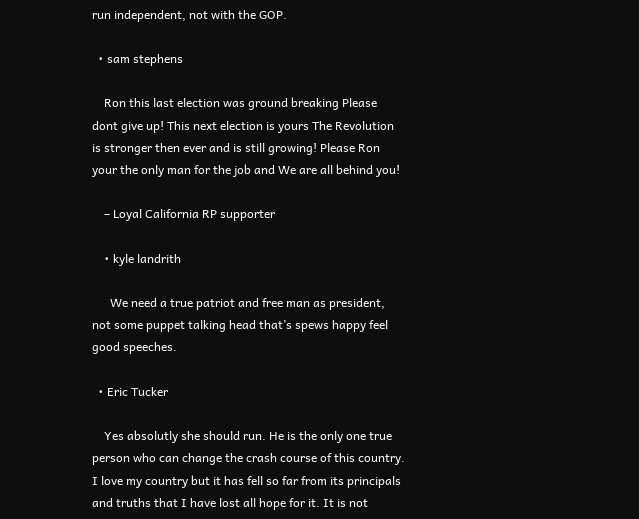run independent, not with the GOP.

  • sam stephens

    Ron this last election was ground breaking Please dont give up! This next election is yours The Revolution is stronger then ever and is still growing! Please Ron your the only man for the job and We are all behind you!

    – Loyal California RP supporter

    • kyle landrith

      We need a true patriot and free man as president, not some puppet talking head that’s spews happy feel good speeches.

  • Eric Tucker

    Yes absolutly she should run. He is the only one true person who can change the crash course of this country. I love my country but it has fell so far from its principals and truths that I have lost all hope for it. It is not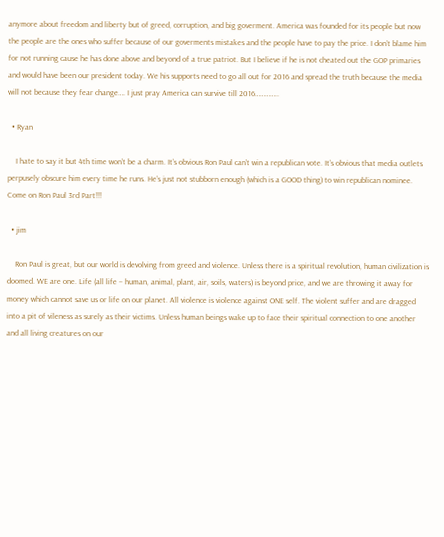anymore about freedom and liberty but of greed, corruption, and big goverment. America was founded for its people but now the people are the ones who suffer because of our goverments mistakes and the people have to pay the price. I don’t blame him for not running cause he has done above and beyond of a true patriot. But I believe if he is not cheated out the GOP primaries and would have been our president today. We his supports need to go all out for 2016 and spread the truth because the media will not because they fear change…. I just pray America can survive till 2016…………..

  • Ryan

    I hate to say it but 4th time won’t be a charm. It’s obvious Ron Paul can’t win a republican vote. It’s obvious that media outlets perpusely obscure him every time he runs. He’s just not stubborn enough (which is a GOOD thing) to win republican nominee. Come on Ron Paul 3rd Part!!!

  • jim

    Ron Paul is great, but our world is devolving from greed and violence. Unless there is a spiritual revolution, human civilization is doomed. WE are one. Life (all life – human, animal, plant, air, soils, waters) is beyond price, and we are throwing it away for money which cannot save us or life on our planet. All violence is violence against ONE self. The violent suffer and are dragged into a pit of vileness as surely as their victims. Unless human beings wake up to face their spiritual connection to one another and all living creatures on our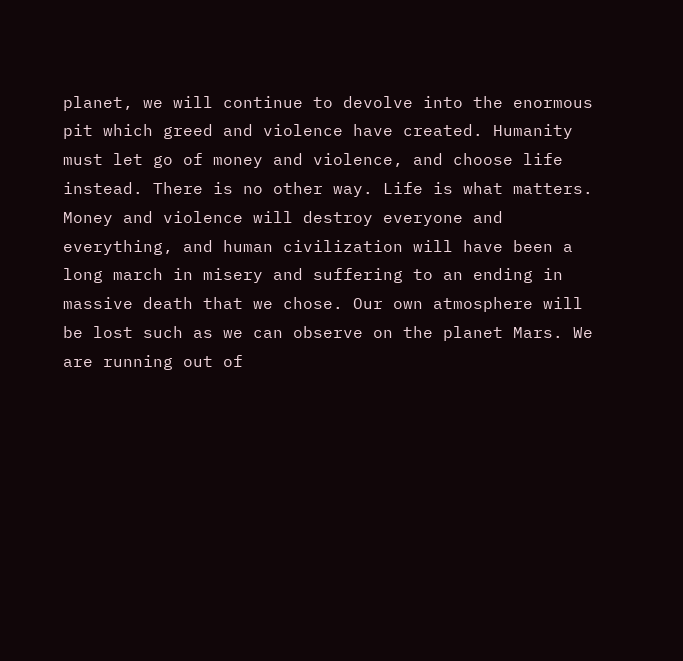planet, we will continue to devolve into the enormous pit which greed and violence have created. Humanity must let go of money and violence, and choose life instead. There is no other way. Life is what matters. Money and violence will destroy everyone and everything, and human civilization will have been a long march in misery and suffering to an ending in massive death that we chose. Our own atmosphere will be lost such as we can observe on the planet Mars. We are running out of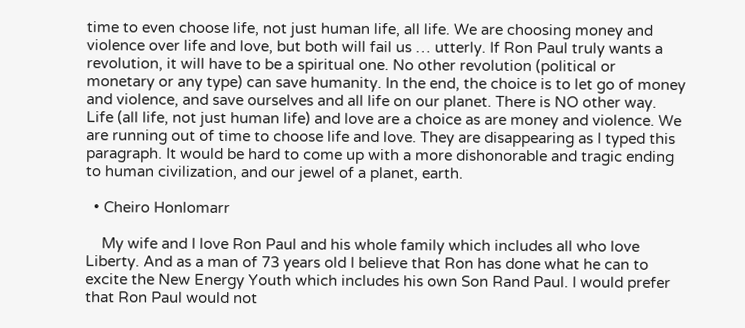time to even choose life, not just human life, all life. We are choosing money and violence over life and love, but both will fail us … utterly. If Ron Paul truly wants a revolution, it will have to be a spiritual one. No other revolution (political or monetary or any type) can save humanity. In the end, the choice is to let go of money and violence, and save ourselves and all life on our planet. There is NO other way. Life (all life, not just human life) and love are a choice as are money and violence. We are running out of time to choose life and love. They are disappearing as I typed this paragraph. It would be hard to come up with a more dishonorable and tragic ending to human civilization, and our jewel of a planet, earth.

  • Cheiro Honlomarr

    My wife and I love Ron Paul and his whole family which includes all who love Liberty. And as a man of 73 years old I believe that Ron has done what he can to excite the New Energy Youth which includes his own Son Rand Paul. I would prefer that Ron Paul would not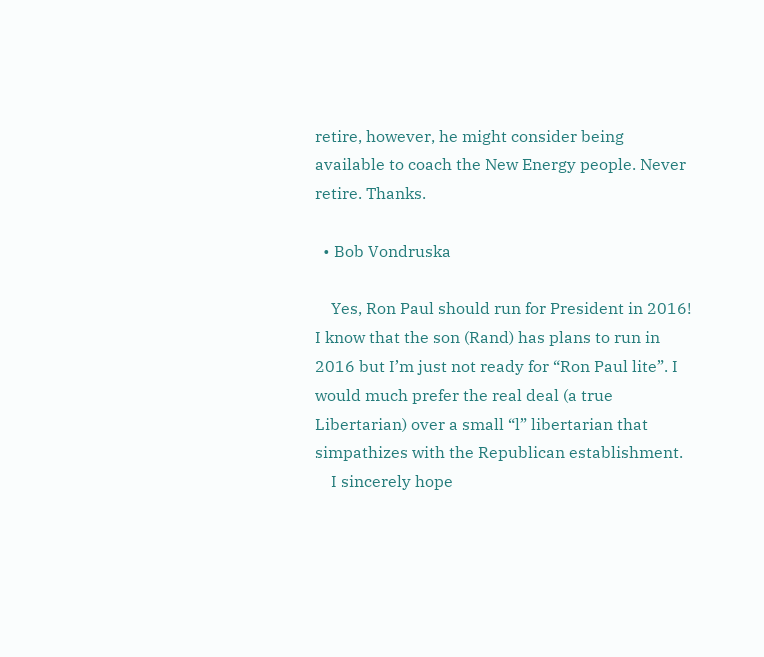retire, however, he might consider being available to coach the New Energy people. Never retire. Thanks.

  • Bob Vondruska

    Yes, Ron Paul should run for President in 2016! I know that the son (Rand) has plans to run in 2016 but I’m just not ready for “Ron Paul lite”. I would much prefer the real deal (a true Libertarian) over a small “l” libertarian that simpathizes with the Republican establishment.
    I sincerely hope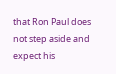that Ron Paul does not step aside and expect his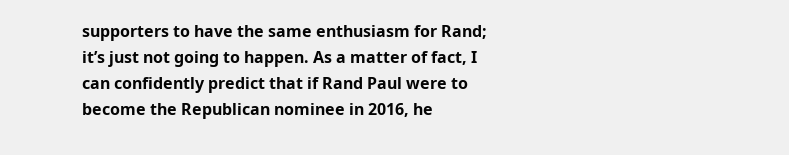supporters to have the same enthusiasm for Rand; it’s just not going to happen. As a matter of fact, I can confidently predict that if Rand Paul were to become the Republican nominee in 2016, he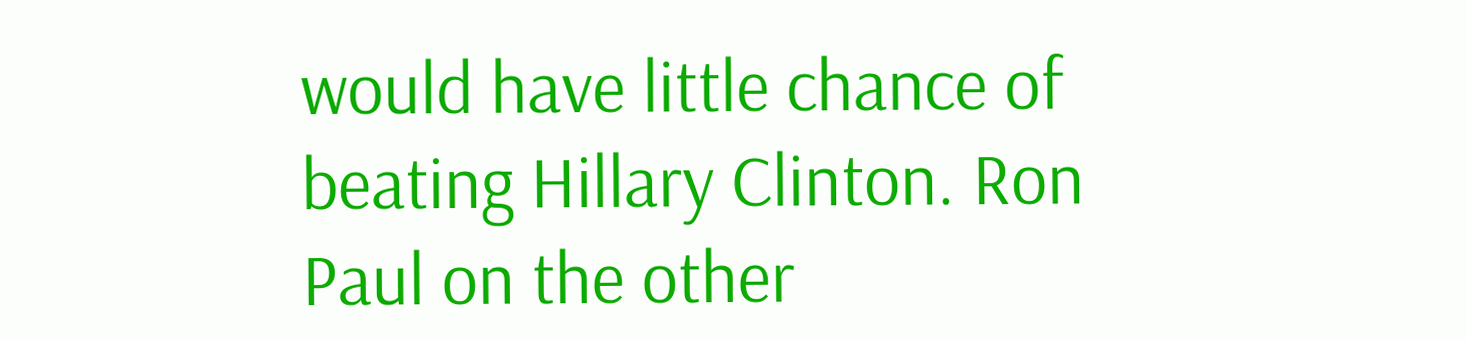would have little chance of beating Hillary Clinton. Ron Paul on the other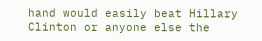hand would easily beat Hillary Clinton or anyone else the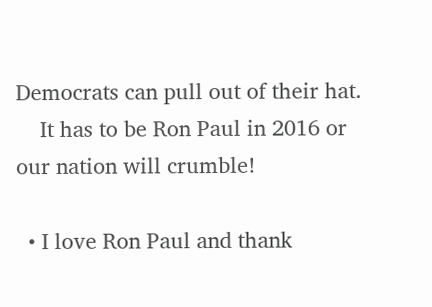Democrats can pull out of their hat.
    It has to be Ron Paul in 2016 or our nation will crumble!

  • I love Ron Paul and thank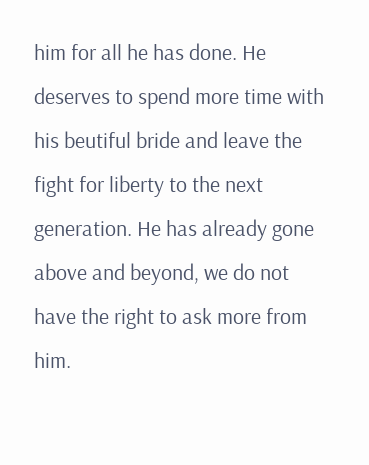him for all he has done. He deserves to spend more time with his beutiful bride and leave the fight for liberty to the next generation. He has already gone above and beyond, we do not have the right to ask more from him.